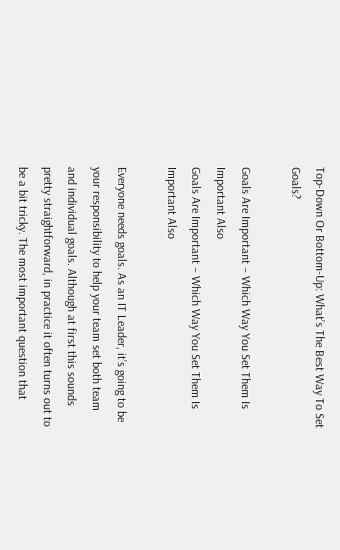Top-Down Or Bottom-Up: What’s The Best Way To Set Goals?

Goals Are Important – Which Way You Set Them Is Important Also
Goals Are Important – Which Way You Set Them Is Important Also

Everyone needs goals. As an IT Leader, it’s going to be your responsibility to help your team set both team and individual goals. Although at first this sounds pretty straightforward, in practice it often turns out to be a bit tricky. The most important question that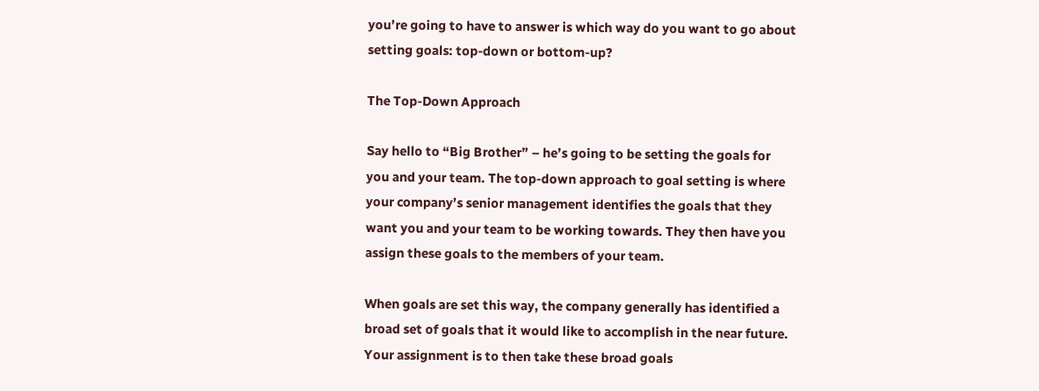you’re going to have to answer is which way do you want to go about setting goals: top-down or bottom-up?

The Top-Down Approach

Say hello to “Big Brother” – he’s going to be setting the goals for you and your team. The top-down approach to goal setting is where your company’s senior management identifies the goals that they want you and your team to be working towards. They then have you assign these goals to the members of your team.

When goals are set this way, the company generally has identified a broad set of goals that it would like to accomplish in the near future. Your assignment is to then take these broad goals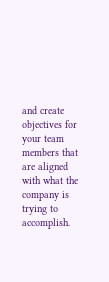and create objectives for your team members that are aligned with what the company is trying to accomplish.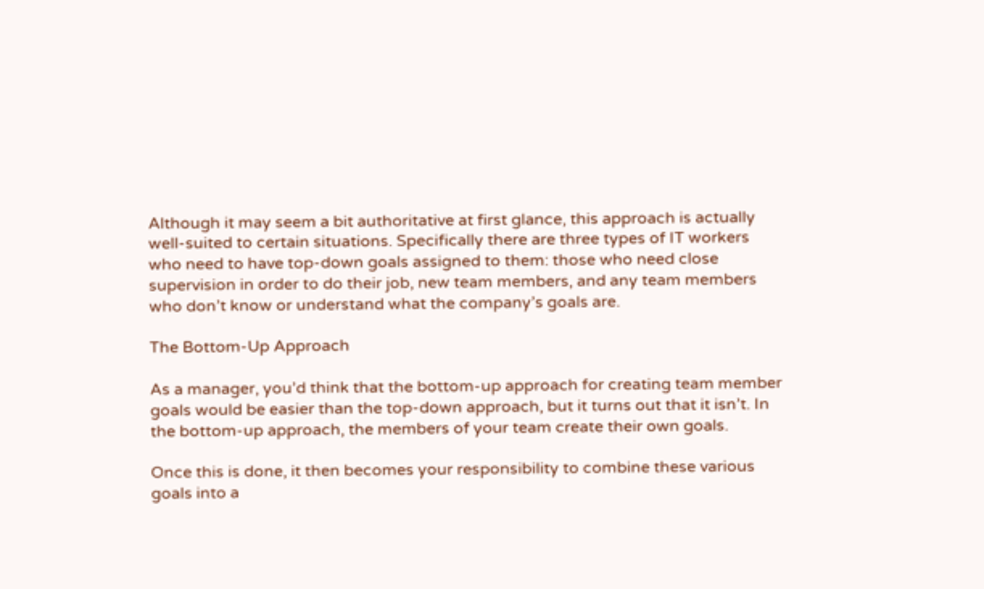Although it may seem a bit authoritative at first glance, this approach is actually well-suited to certain situations. Specifically there are three types of IT workers who need to have top-down goals assigned to them: those who need close supervision in order to do their job, new team members, and any team members who don’t know or understand what the company’s goals are.

The Bottom-Up Approach

As a manager, you’d think that the bottom-up approach for creating team member goals would be easier than the top-down approach, but it turns out that it isn’t. In the bottom-up approach, the members of your team create their own goals.

Once this is done, it then becomes your responsibility to combine these various goals into a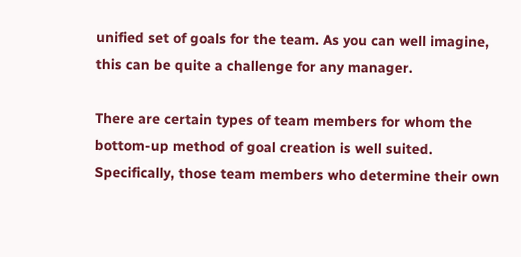unified set of goals for the team. As you can well imagine, this can be quite a challenge for any manager.

There are certain types of team members for whom the bottom-up method of goal creation is well suited. Specifically, those team members who determine their own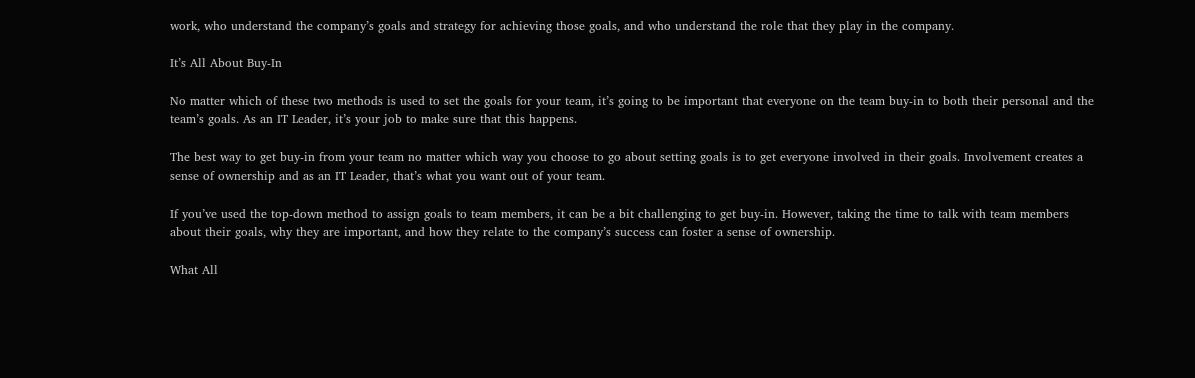work, who understand the company’s goals and strategy for achieving those goals, and who understand the role that they play in the company.

It’s All About Buy-In

No matter which of these two methods is used to set the goals for your team, it’s going to be important that everyone on the team buy-in to both their personal and the team’s goals. As an IT Leader, it’s your job to make sure that this happens.

The best way to get buy-in from your team no matter which way you choose to go about setting goals is to get everyone involved in their goals. Involvement creates a sense of ownership and as an IT Leader, that’s what you want out of your team.

If you’ve used the top-down method to assign goals to team members, it can be a bit challenging to get buy-in. However, taking the time to talk with team members about their goals, why they are important, and how they relate to the company’s success can foster a sense of ownership.

What All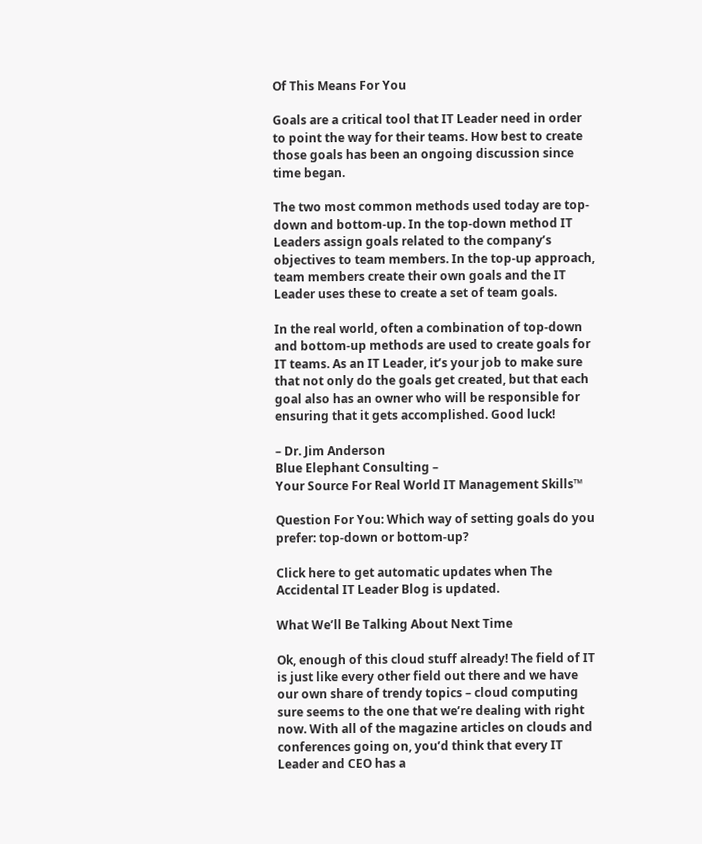Of This Means For You

Goals are a critical tool that IT Leader need in order to point the way for their teams. How best to create those goals has been an ongoing discussion since time began.

The two most common methods used today are top-down and bottom-up. In the top-down method IT Leaders assign goals related to the company’s objectives to team members. In the top-up approach, team members create their own goals and the IT Leader uses these to create a set of team goals.

In the real world, often a combination of top-down and bottom-up methods are used to create goals for IT teams. As an IT Leader, it’s your job to make sure that not only do the goals get created, but that each goal also has an owner who will be responsible for ensuring that it gets accomplished. Good luck!

– Dr. Jim Anderson
Blue Elephant Consulting –
Your Source For Real World IT Management Skills™

Question For You: Which way of setting goals do you prefer: top-down or bottom-up?

Click here to get automatic updates when The Accidental IT Leader Blog is updated.

What We’ll Be Talking About Next Time

Ok, enough of this cloud stuff already! The field of IT is just like every other field out there and we have our own share of trendy topics – cloud computing sure seems to the one that we’re dealing with right now. With all of the magazine articles on clouds and conferences going on, you’d think that every IT Leader and CEO has a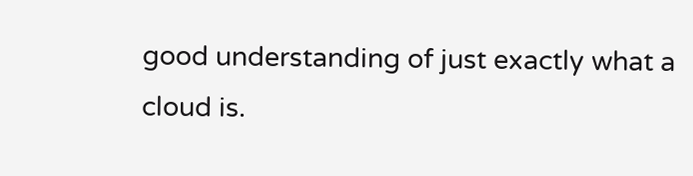good understanding of just exactly what a cloud is.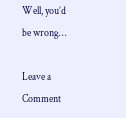Well, you’d be wrong…

Leave a Comment